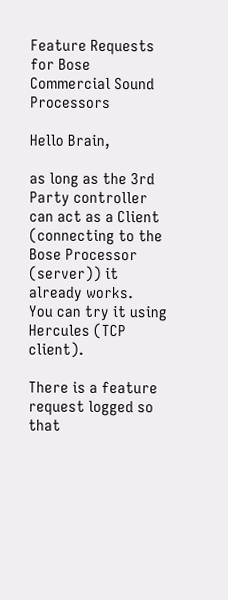Feature Requests for Bose Commercial Sound Processors

Hello Brain,

as long as the 3rd Party controller can act as a Client (connecting to the Bose Processor (server)) it already works.
You can try it using Hercules (TCP client).

There is a feature request logged so that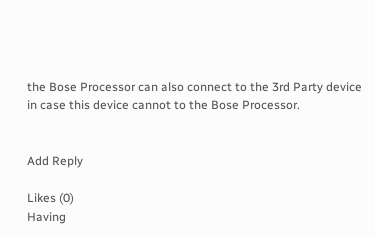the Bose Processor can also connect to the 3rd Party device in case this device cannot to the Bose Processor.


Add Reply

Likes (0)
Having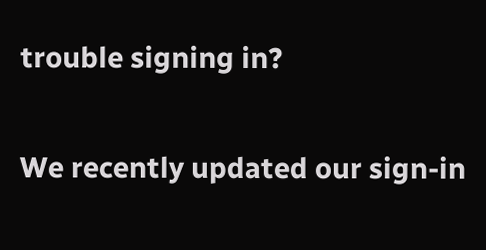trouble signing in?

We recently updated our sign-in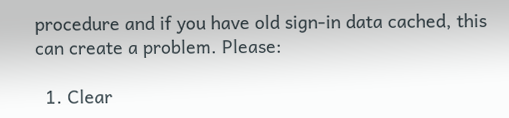procedure and if you have old sign-in data cached, this can create a problem. Please:

  1. Clear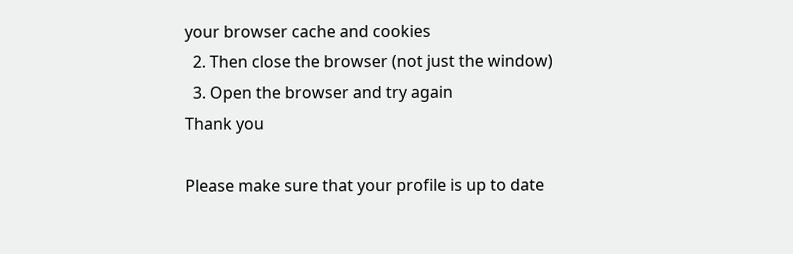your browser cache and cookies
  2. Then close the browser (not just the window)
  3. Open the browser and try again
Thank you

Please make sure that your profile is up to date